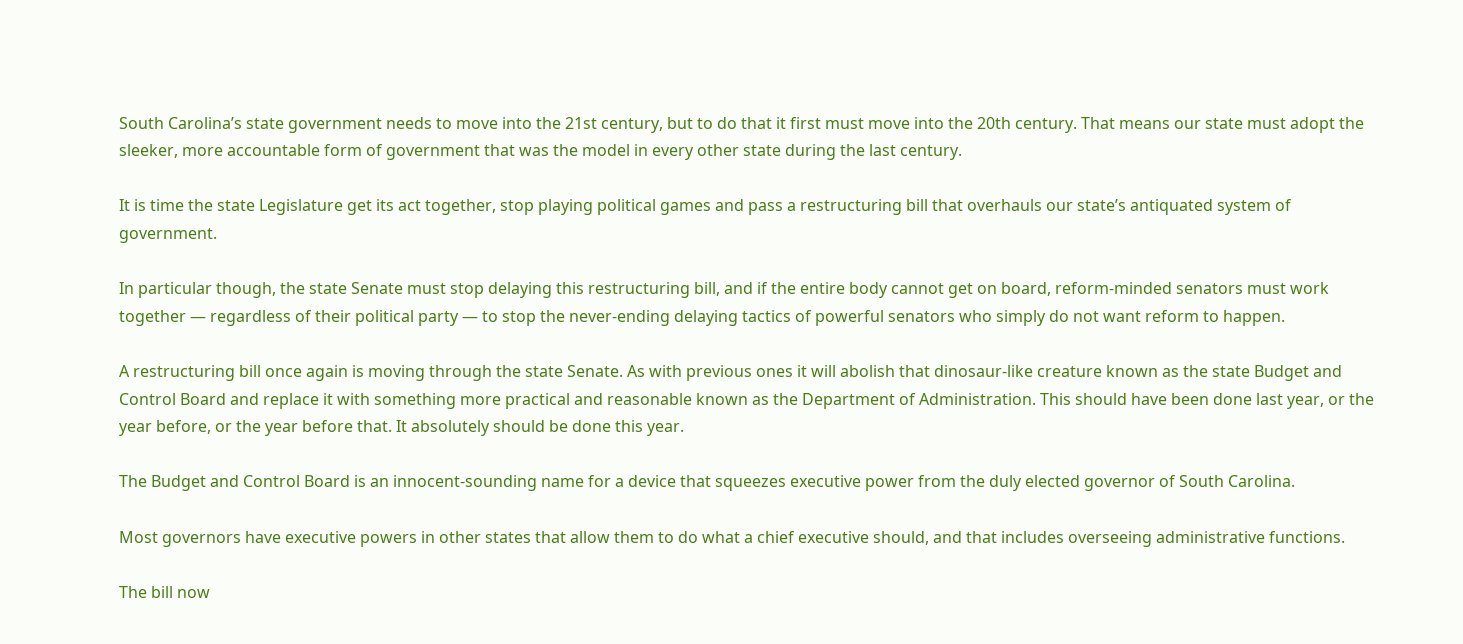South Carolina’s state government needs to move into the 21st century, but to do that it first must move into the 20th century. That means our state must adopt the sleeker, more accountable form of government that was the model in every other state during the last century.

It is time the state Legislature get its act together, stop playing political games and pass a restructuring bill that overhauls our state’s antiquated system of government.

In particular though, the state Senate must stop delaying this restructuring bill, and if the entire body cannot get on board, reform-minded senators must work together — regardless of their political party — to stop the never-ending delaying tactics of powerful senators who simply do not want reform to happen.

A restructuring bill once again is moving through the state Senate. As with previous ones it will abolish that dinosaur-like creature known as the state Budget and Control Board and replace it with something more practical and reasonable known as the Department of Administration. This should have been done last year, or the year before, or the year before that. It absolutely should be done this year.

The Budget and Control Board is an innocent-sounding name for a device that squeezes executive power from the duly elected governor of South Carolina.

Most governors have executive powers in other states that allow them to do what a chief executive should, and that includes overseeing administrative functions.

The bill now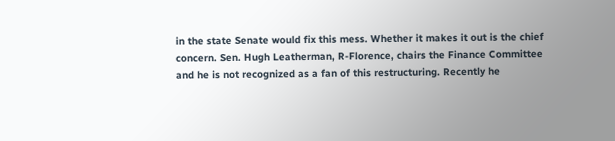in the state Senate would fix this mess. Whether it makes it out is the chief concern. Sen. Hugh Leatherman, R-Florence, chairs the Finance Committee and he is not recognized as a fan of this restructuring. Recently he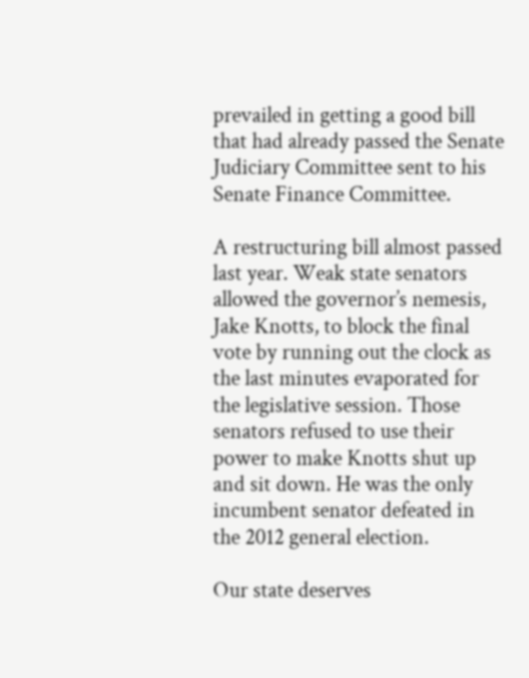prevailed in getting a good bill that had already passed the Senate Judiciary Committee sent to his Senate Finance Committee.

A restructuring bill almost passed last year. Weak state senators allowed the governor’s nemesis, Jake Knotts, to block the final vote by running out the clock as the last minutes evaporated for the legislative session. Those senators refused to use their power to make Knotts shut up and sit down. He was the only incumbent senator defeated in the 2012 general election.

Our state deserves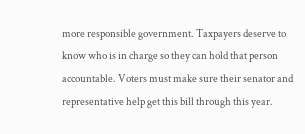more responsible government. Taxpayers deserve to know who is in charge so they can hold that person accountable. Voters must make sure their senator and representative help get this bill through this year.